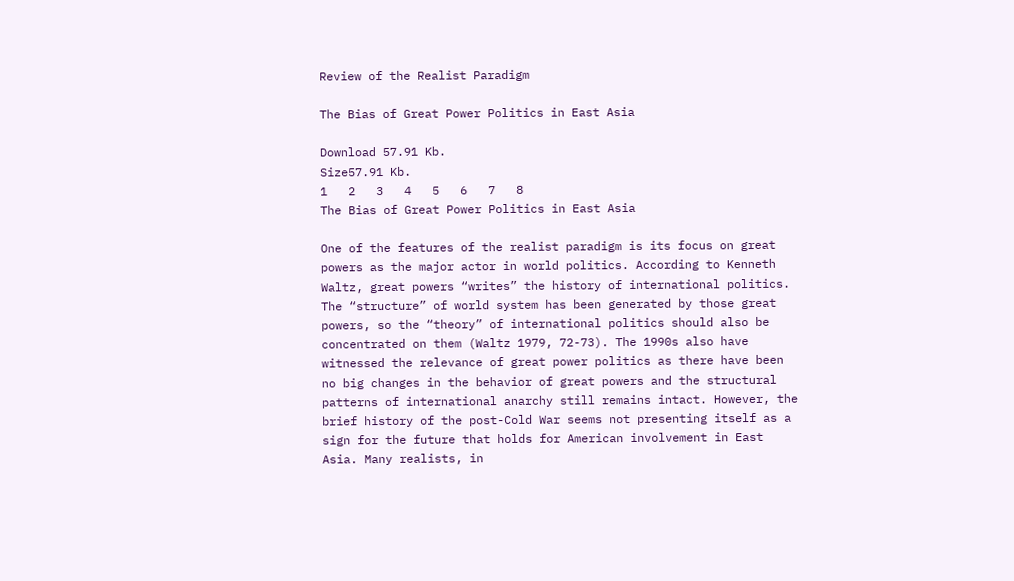Review of the Realist Paradigm

The Bias of Great Power Politics in East Asia

Download 57.91 Kb.
Size57.91 Kb.
1   2   3   4   5   6   7   8
The Bias of Great Power Politics in East Asia

One of the features of the realist paradigm is its focus on great powers as the major actor in world politics. According to Kenneth Waltz, great powers “writes” the history of international politics. The “structure” of world system has been generated by those great powers, so the “theory” of international politics should also be concentrated on them (Waltz 1979, 72-73). The 1990s also have witnessed the relevance of great power politics as there have been no big changes in the behavior of great powers and the structural patterns of international anarchy still remains intact. However, the brief history of the post-Cold War seems not presenting itself as a sign for the future that holds for American involvement in East Asia. Many realists, in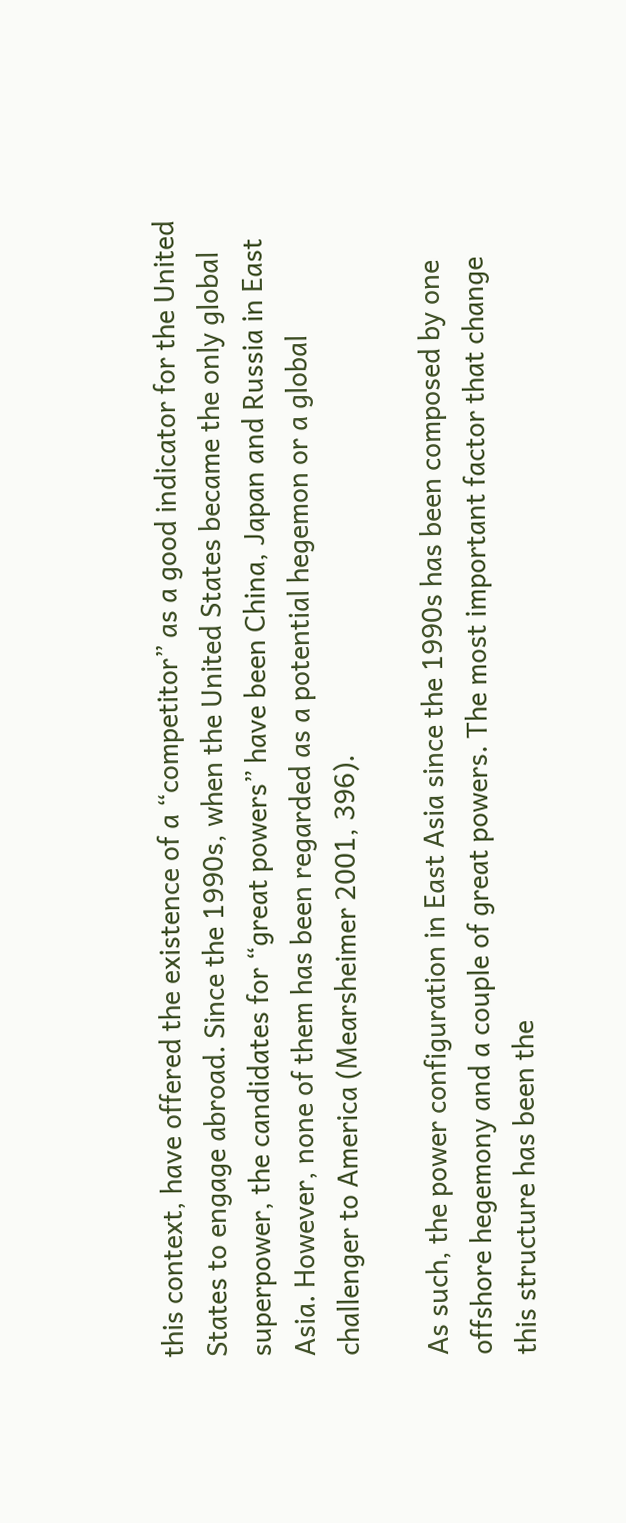this context, have offered the existence of a “competitor” as a good indicator for the United States to engage abroad. Since the 1990s, when the United States became the only global superpower, the candidates for “great powers” have been China, Japan and Russia in East Asia. However, none of them has been regarded as a potential hegemon or a global challenger to America (Mearsheimer 2001, 396).

As such, the power configuration in East Asia since the 1990s has been composed by one offshore hegemony and a couple of great powers. The most important factor that change this structure has been the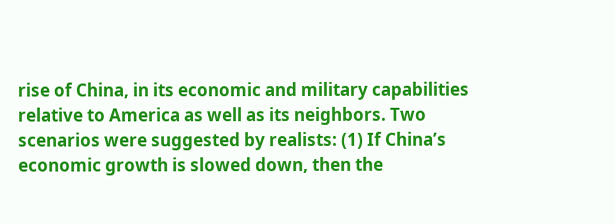rise of China, in its economic and military capabilities relative to America as well as its neighbors. Two scenarios were suggested by realists: (1) If China’s economic growth is slowed down, then the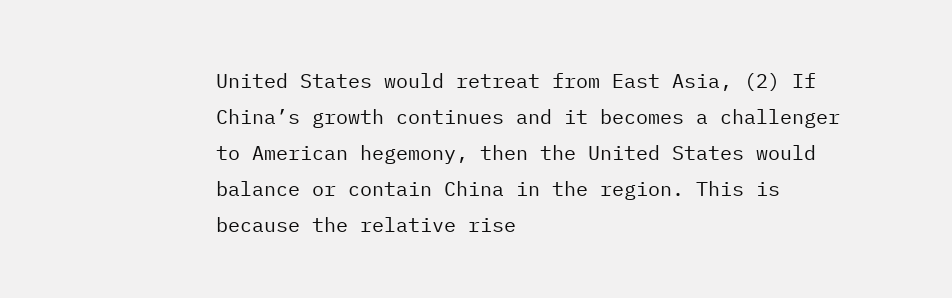United States would retreat from East Asia, (2) If China’s growth continues and it becomes a challenger to American hegemony, then the United States would balance or contain China in the region. This is because the relative rise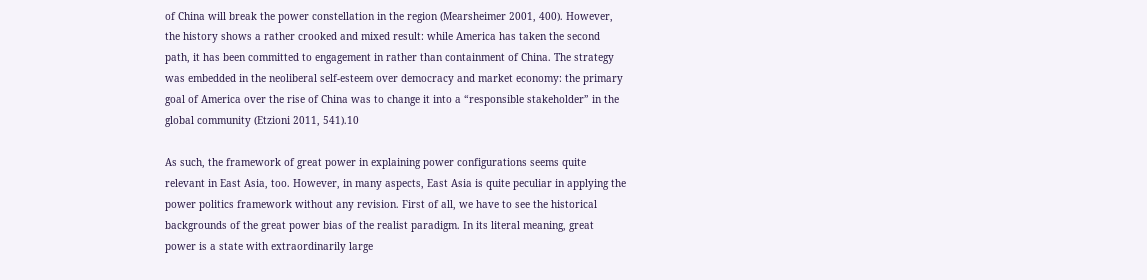of China will break the power constellation in the region (Mearsheimer 2001, 400). However, the history shows a rather crooked and mixed result: while America has taken the second path, it has been committed to engagement in rather than containment of China. The strategy was embedded in the neoliberal self-esteem over democracy and market economy: the primary goal of America over the rise of China was to change it into a “responsible stakeholder” in the global community (Etzioni 2011, 541).10

As such, the framework of great power in explaining power configurations seems quite relevant in East Asia, too. However, in many aspects, East Asia is quite peculiar in applying the power politics framework without any revision. First of all, we have to see the historical backgrounds of the great power bias of the realist paradigm. In its literal meaning, great power is a state with extraordinarily large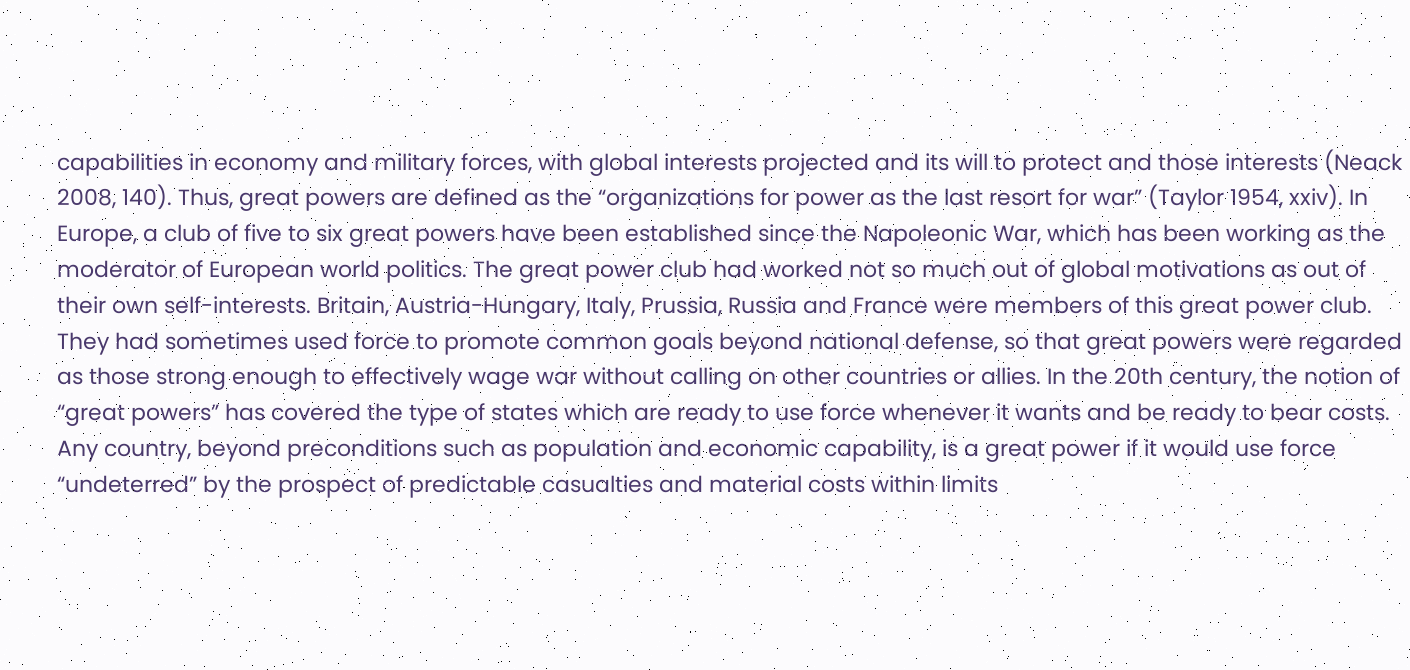capabilities in economy and military forces, with global interests projected and its will to protect and those interests (Neack 2008, 140). Thus, great powers are defined as the “organizations for power as the last resort for war” (Taylor 1954, xxiv). In Europe, a club of five to six great powers have been established since the Napoleonic War, which has been working as the moderator of European world politics. The great power club had worked not so much out of global motivations as out of their own self-interests. Britain, Austria-Hungary, Italy, Prussia, Russia and France were members of this great power club. They had sometimes used force to promote common goals beyond national defense, so that great powers were regarded as those strong enough to effectively wage war without calling on other countries or allies. In the 20th century, the notion of “great powers” has covered the type of states which are ready to use force whenever it wants and be ready to bear costs. Any country, beyond preconditions such as population and economic capability, is a great power if it would use force “undeterred” by the prospect of predictable casualties and material costs within limits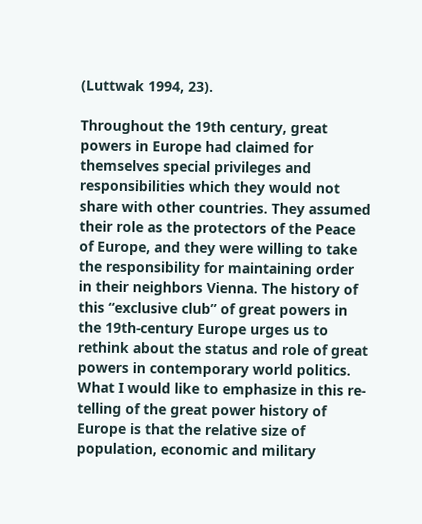(Luttwak 1994, 23).

Throughout the 19th century, great powers in Europe had claimed for themselves special privileges and responsibilities which they would not share with other countries. They assumed their role as the protectors of the Peace of Europe, and they were willing to take the responsibility for maintaining order in their neighbors Vienna. The history of this “exclusive club” of great powers in the 19th-century Europe urges us to rethink about the status and role of great powers in contemporary world politics. What I would like to emphasize in this re-telling of the great power history of Europe is that the relative size of population, economic and military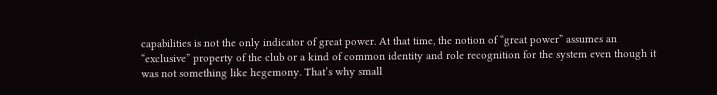capabilities is not the only indicator of great power. At that time, the notion of “great power” assumes an “exclusive” property of the club or a kind of common identity and role recognition for the system even though it was not something like hegemony. That’s why small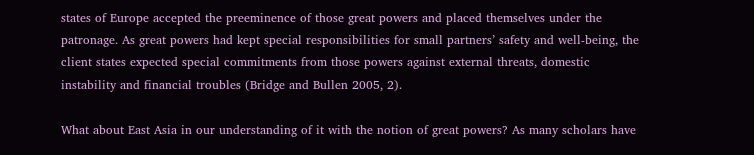states of Europe accepted the preeminence of those great powers and placed themselves under the patronage. As great powers had kept special responsibilities for small partners’ safety and well-being, the client states expected special commitments from those powers against external threats, domestic instability and financial troubles (Bridge and Bullen 2005, 2).

What about East Asia in our understanding of it with the notion of great powers? As many scholars have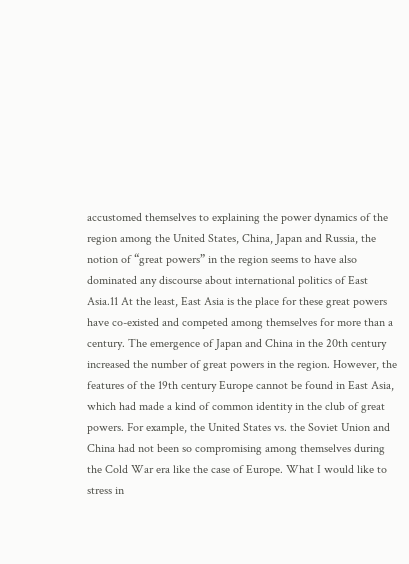accustomed themselves to explaining the power dynamics of the region among the United States, China, Japan and Russia, the notion of “great powers” in the region seems to have also dominated any discourse about international politics of East Asia.11 At the least, East Asia is the place for these great powers have co-existed and competed among themselves for more than a century. The emergence of Japan and China in the 20th century increased the number of great powers in the region. However, the features of the 19th century Europe cannot be found in East Asia, which had made a kind of common identity in the club of great powers. For example, the United States vs. the Soviet Union and China had not been so compromising among themselves during the Cold War era like the case of Europe. What I would like to stress in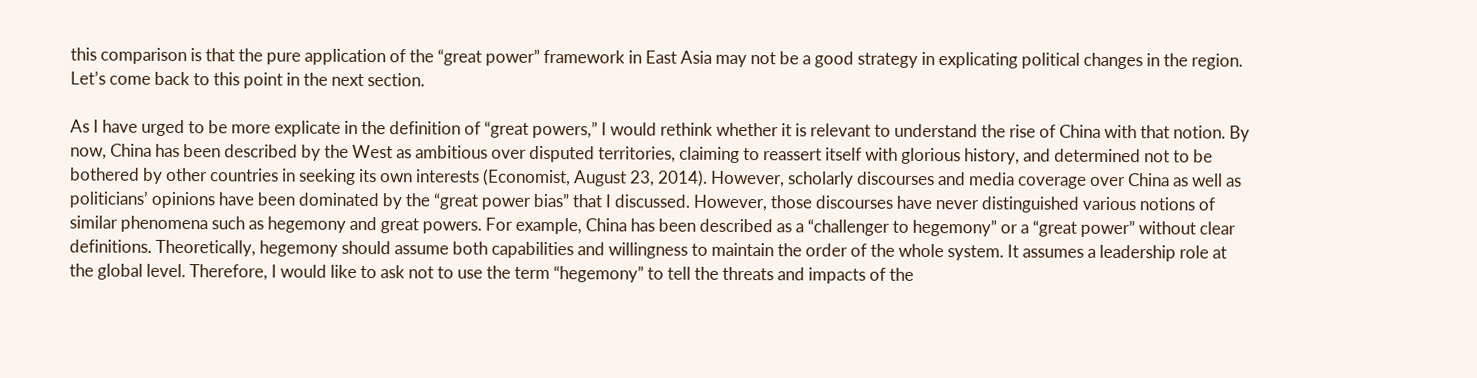this comparison is that the pure application of the “great power” framework in East Asia may not be a good strategy in explicating political changes in the region. Let’s come back to this point in the next section.

As I have urged to be more explicate in the definition of “great powers,” I would rethink whether it is relevant to understand the rise of China with that notion. By now, China has been described by the West as ambitious over disputed territories, claiming to reassert itself with glorious history, and determined not to be bothered by other countries in seeking its own interests (Economist, August 23, 2014). However, scholarly discourses and media coverage over China as well as politicians’ opinions have been dominated by the “great power bias” that I discussed. However, those discourses have never distinguished various notions of similar phenomena such as hegemony and great powers. For example, China has been described as a “challenger to hegemony” or a “great power” without clear definitions. Theoretically, hegemony should assume both capabilities and willingness to maintain the order of the whole system. It assumes a leadership role at the global level. Therefore, I would like to ask not to use the term “hegemony” to tell the threats and impacts of the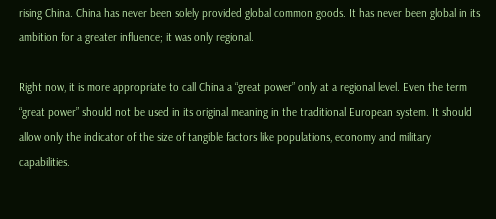rising China. China has never been solely provided global common goods. It has never been global in its ambition for a greater influence; it was only regional.

Right now, it is more appropriate to call China a “great power” only at a regional level. Even the term “great power” should not be used in its original meaning in the traditional European system. It should allow only the indicator of the size of tangible factors like populations, economy and military capabilities.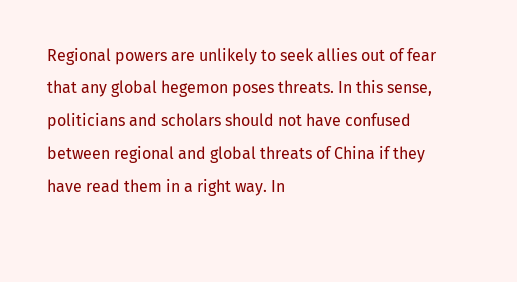Regional powers are unlikely to seek allies out of fear that any global hegemon poses threats. In this sense, politicians and scholars should not have confused between regional and global threats of China if they have read them in a right way. In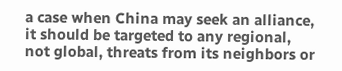a case when China may seek an alliance, it should be targeted to any regional, not global, threats from its neighbors or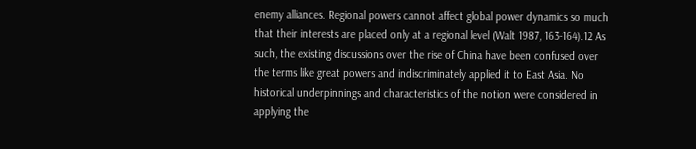enemy alliances. Regional powers cannot affect global power dynamics so much that their interests are placed only at a regional level (Walt 1987, 163-164).12 As such, the existing discussions over the rise of China have been confused over the terms like great powers and indiscriminately applied it to East Asia. No historical underpinnings and characteristics of the notion were considered in applying the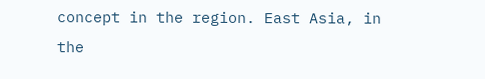concept in the region. East Asia, in the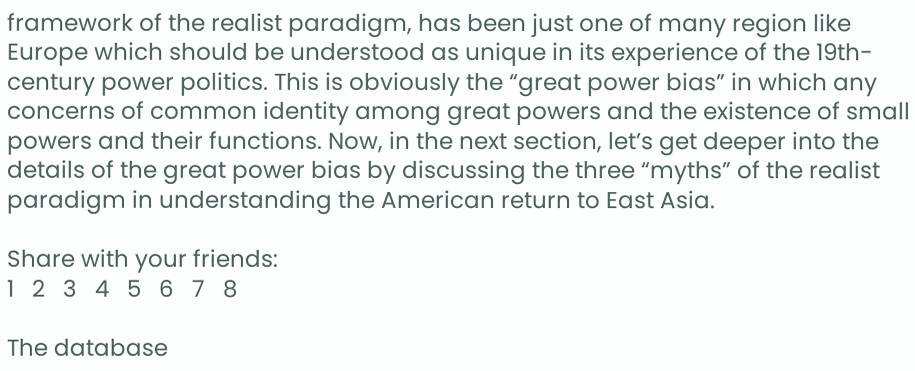framework of the realist paradigm, has been just one of many region like Europe which should be understood as unique in its experience of the 19th-century power politics. This is obviously the “great power bias” in which any concerns of common identity among great powers and the existence of small powers and their functions. Now, in the next section, let’s get deeper into the details of the great power bias by discussing the three “myths” of the realist paradigm in understanding the American return to East Asia.

Share with your friends:
1   2   3   4   5   6   7   8

The database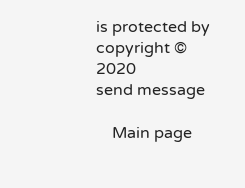is protected by copyright © 2020
send message

    Main page